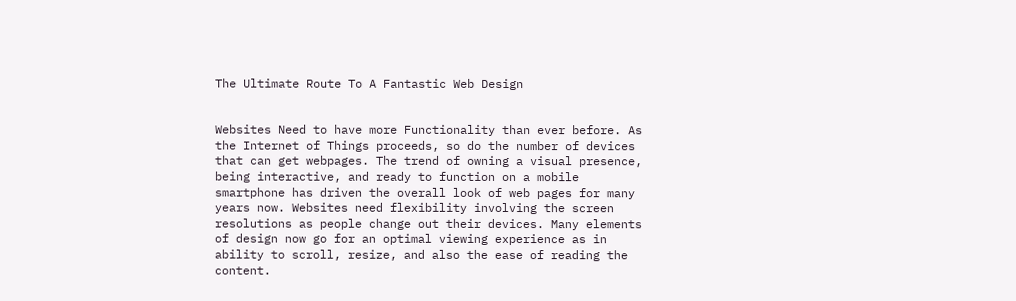The Ultimate Route To A Fantastic Web Design


Websites Need to have more Functionality than ever before. As the Internet of Things proceeds, so do the number of devices that can get webpages. The trend of owning a visual presence, being interactive, and ready to function on a mobile smartphone has driven the overall look of web pages for many years now. Websites need flexibility involving the screen resolutions as people change out their devices. Many elements of design now go for an optimal viewing experience as in ability to scroll, resize, and also the ease of reading the content.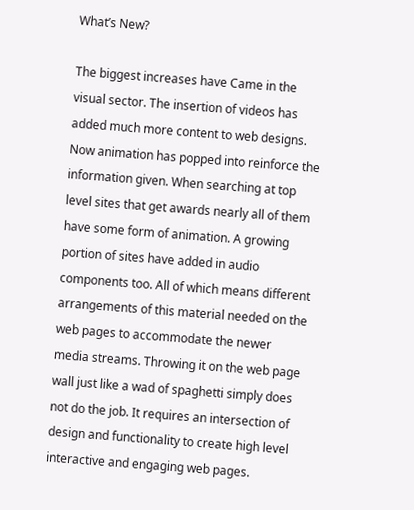What’s New?

The biggest increases have Came in the visual sector. The insertion of videos has added much more content to web designs. Now animation has popped into reinforce the information given. When searching at top level sites that get awards nearly all of them have some form of animation. A growing portion of sites have added in audio components too. All of which means different arrangements of this material needed on the web pages to accommodate the newer media streams. Throwing it on the web page wall just like a wad of spaghetti simply does not do the job. It requires an intersection of design and functionality to create high level interactive and engaging web pages.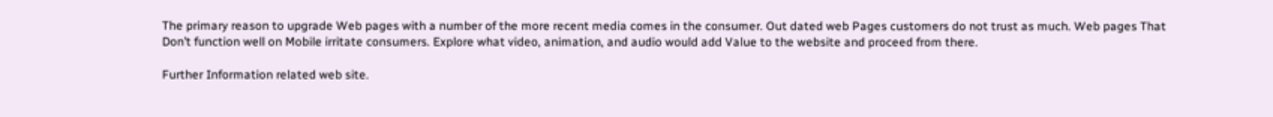The primary reason to upgrade Web pages with a number of the more recent media comes in the consumer. Out dated web Pages customers do not trust as much. Web pages That Don’t function well on Mobile irritate consumers. Explore what video, animation, and audio would add Value to the website and proceed from there.

Further Information related web site.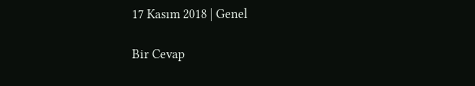17 Kasım 2018 | Genel

Bir Cevap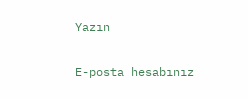Yazın

E-posta hesabınız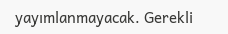yayımlanmayacak. Gerekli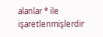alanlar * ile işaretlenmişlerdir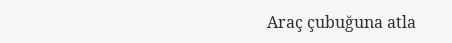Araç çubuğuna atla